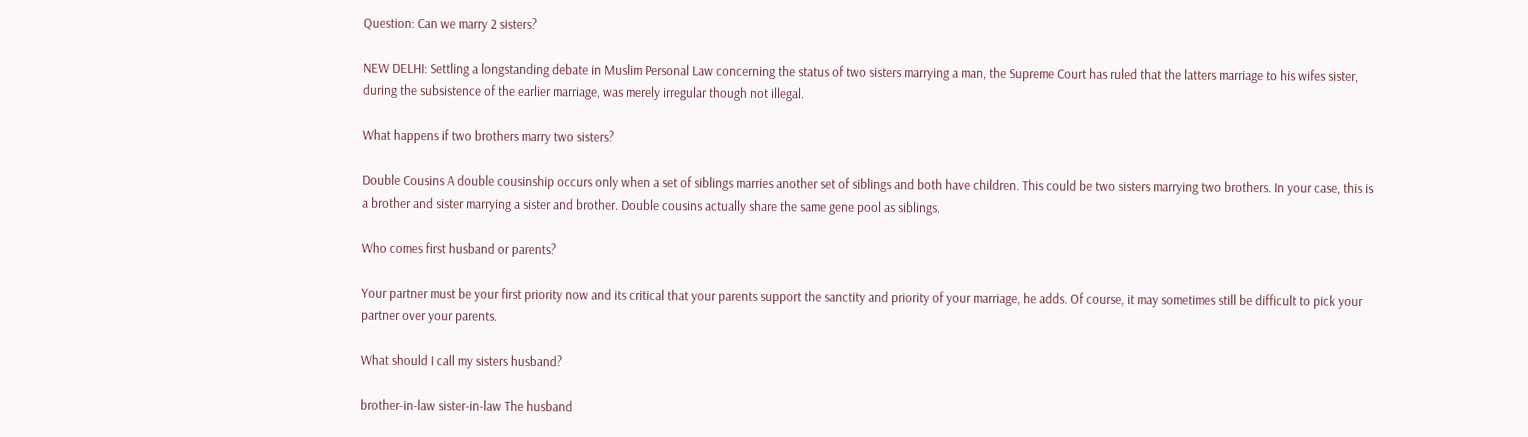Question: Can we marry 2 sisters?

NEW DELHI: Settling a longstanding debate in Muslim Personal Law concerning the status of two sisters marrying a man, the Supreme Court has ruled that the latters marriage to his wifes sister, during the subsistence of the earlier marriage, was merely irregular though not illegal.

What happens if two brothers marry two sisters?

Double Cousins A double cousinship occurs only when a set of siblings marries another set of siblings and both have children. This could be two sisters marrying two brothers. In your case, this is a brother and sister marrying a sister and brother. Double cousins actually share the same gene pool as siblings.

Who comes first husband or parents?

Your partner must be your first priority now and its critical that your parents support the sanctity and priority of your marriage, he adds. Of course, it may sometimes still be difficult to pick your partner over your parents.

What should I call my sisters husband?

brother-in-law sister-in-law The husband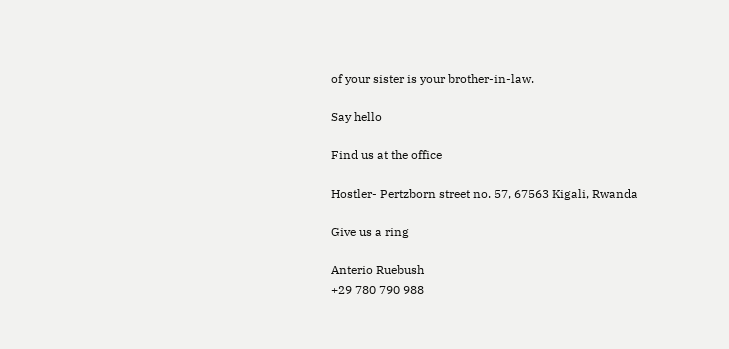of your sister is your brother-in-law.

Say hello

Find us at the office

Hostler- Pertzborn street no. 57, 67563 Kigali, Rwanda

Give us a ring

Anterio Ruebush
+29 780 790 988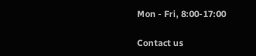Mon - Fri, 8:00-17:00

Contact us